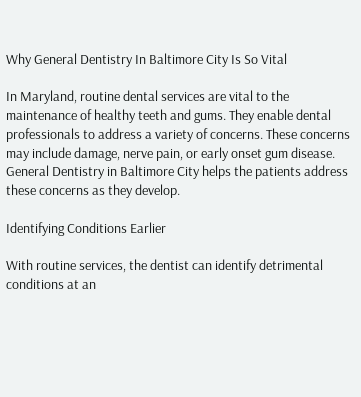Why General Dentistry In Baltimore City Is So Vital

In Maryland, routine dental services are vital to the maintenance of healthy teeth and gums. They enable dental professionals to address a variety of concerns. These concerns may include damage, nerve pain, or early onset gum disease. General Dentistry in Baltimore City helps the patients address these concerns as they develop.

Identifying Conditions Earlier

With routine services, the dentist can identify detrimental conditions at an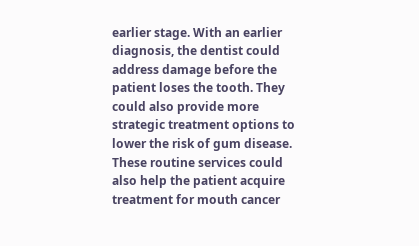earlier stage. With an earlier diagnosis, the dentist could address damage before the patient loses the tooth. They could also provide more strategic treatment options to lower the risk of gum disease. These routine services could also help the patient acquire treatment for mouth cancer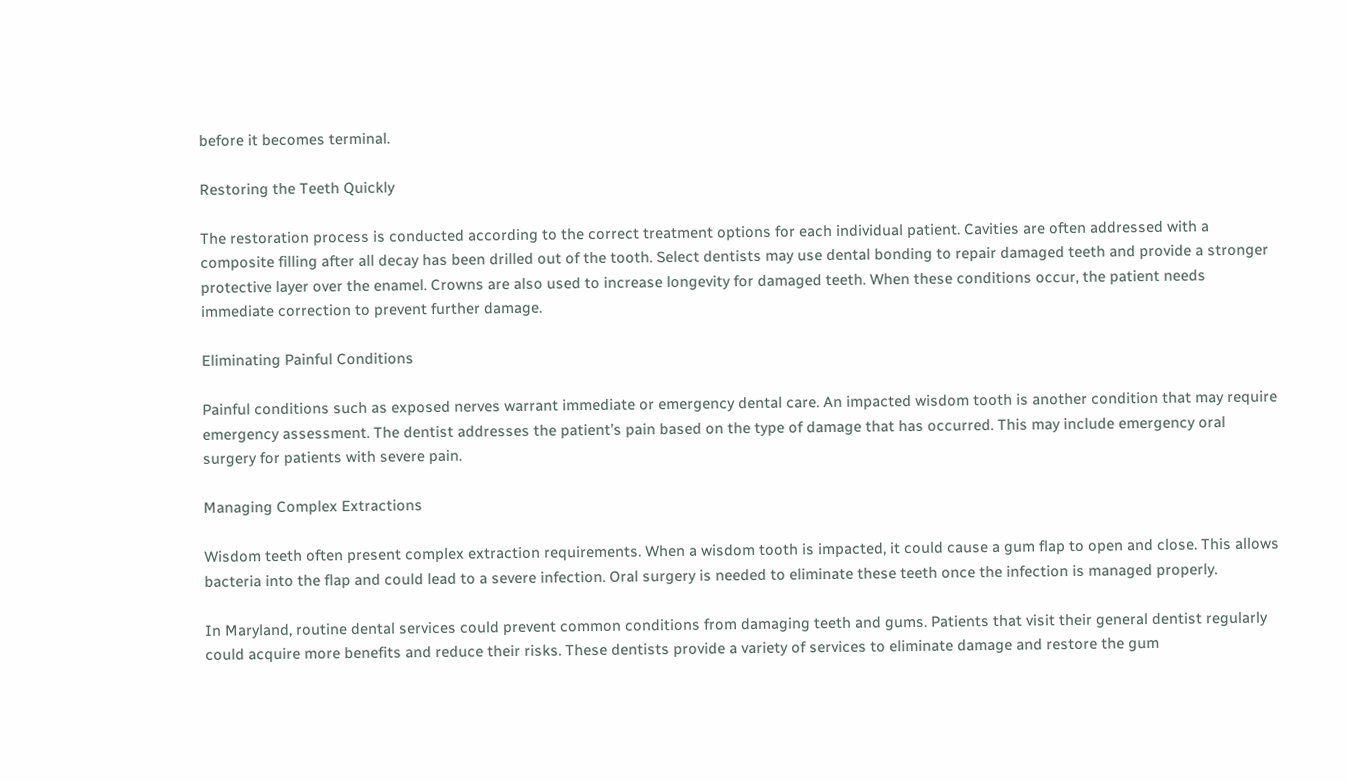before it becomes terminal.

Restoring the Teeth Quickly

The restoration process is conducted according to the correct treatment options for each individual patient. Cavities are often addressed with a composite filling after all decay has been drilled out of the tooth. Select dentists may use dental bonding to repair damaged teeth and provide a stronger protective layer over the enamel. Crowns are also used to increase longevity for damaged teeth. When these conditions occur, the patient needs immediate correction to prevent further damage.

Eliminating Painful Conditions

Painful conditions such as exposed nerves warrant immediate or emergency dental care. An impacted wisdom tooth is another condition that may require emergency assessment. The dentist addresses the patient’s pain based on the type of damage that has occurred. This may include emergency oral surgery for patients with severe pain.

Managing Complex Extractions

Wisdom teeth often present complex extraction requirements. When a wisdom tooth is impacted, it could cause a gum flap to open and close. This allows bacteria into the flap and could lead to a severe infection. Oral surgery is needed to eliminate these teeth once the infection is managed properly.

In Maryland, routine dental services could prevent common conditions from damaging teeth and gums. Patients that visit their general dentist regularly could acquire more benefits and reduce their risks. These dentists provide a variety of services to eliminate damage and restore the gum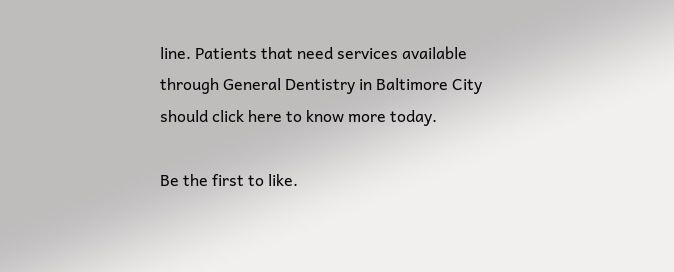line. Patients that need services available through General Dentistry in Baltimore City should click here to know more today.

Be the first to like.